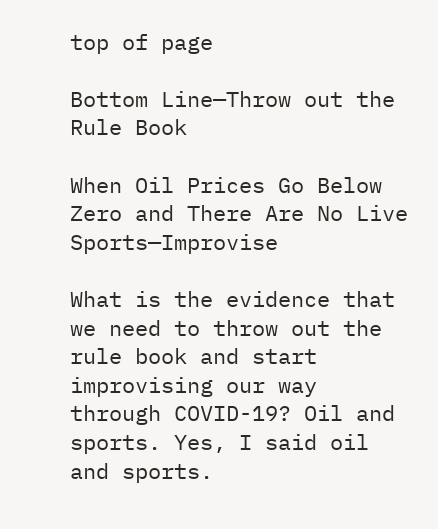top of page

Bottom Line—Throw out the Rule Book

When Oil Prices Go Below Zero and There Are No Live Sports—Improvise

What is the evidence that we need to throw out the rule book and start improvising our way through COVID-19? Oil and sports. Yes, I said oil and sports.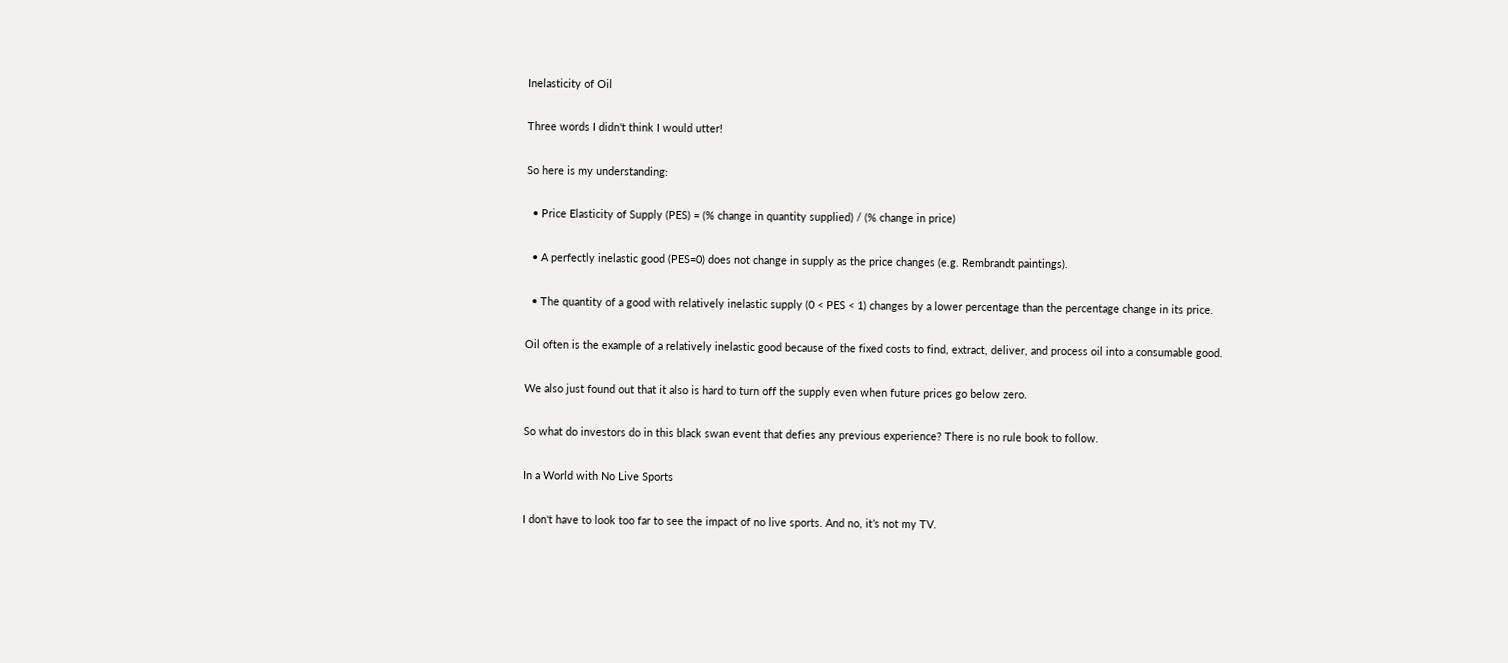Inelasticity of Oil

Three words I didn't think I would utter!

So here is my understanding:

  • Price Elasticity of Supply (PES) = (% change in quantity supplied) / (% change in price)

  • A perfectly inelastic good (PES=0) does not change in supply as the price changes (e.g. Rembrandt paintings).

  • The quantity of a good with relatively inelastic supply (0 < PES < 1) changes by a lower percentage than the percentage change in its price.

Oil often is the example of a relatively inelastic good because of the fixed costs to find, extract, deliver, and process oil into a consumable good.

We also just found out that it also is hard to turn off the supply even when future prices go below zero.

So what do investors do in this black swan event that defies any previous experience? There is no rule book to follow.

In a World with No Live Sports

I don't have to look too far to see the impact of no live sports. And no, it’s not my TV.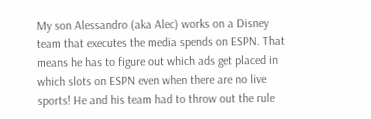My son Alessandro (aka Alec) works on a Disney team that executes the media spends on ESPN. That means he has to figure out which ads get placed in which slots on ESPN even when there are no live sports! He and his team had to throw out the rule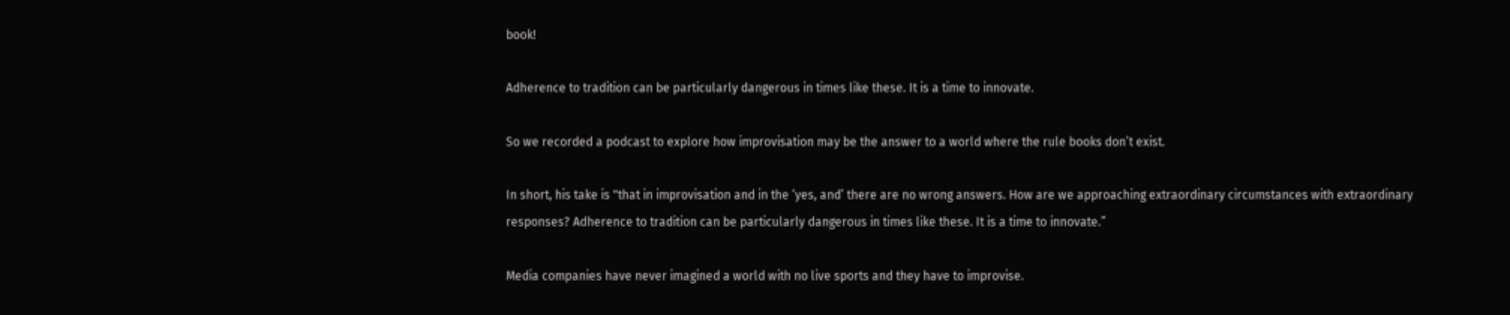book!

Adherence to tradition can be particularly dangerous in times like these. It is a time to innovate.

So we recorded a podcast to explore how improvisation may be the answer to a world where the rule books don’t exist.

In short, his take is "that in improvisation and in the ‘yes, and’ there are no wrong answers. How are we approaching extraordinary circumstances with extraordinary responses? Adherence to tradition can be particularly dangerous in times like these. It is a time to innovate.”

Media companies have never imagined a world with no live sports and they have to improvise.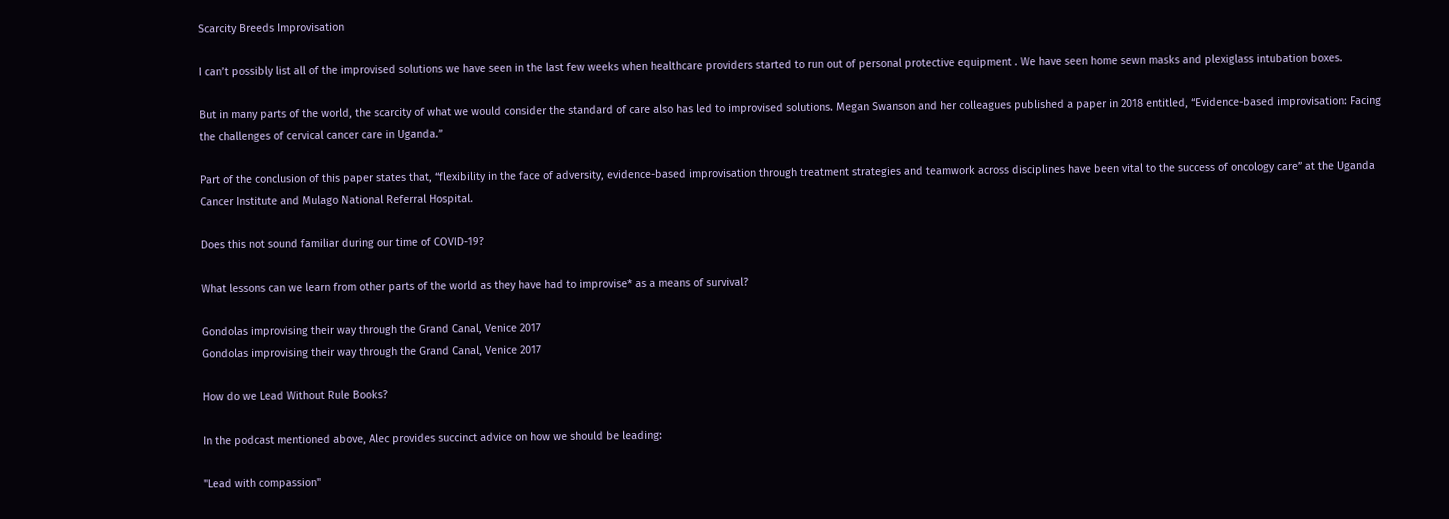Scarcity Breeds Improvisation

I can’t possibly list all of the improvised solutions we have seen in the last few weeks when healthcare providers started to run out of personal protective equipment . We have seen home sewn masks and plexiglass intubation boxes.

But in many parts of the world, the scarcity of what we would consider the standard of care also has led to improvised solutions. Megan Swanson and her colleagues published a paper in 2018 entitled, “Evidence-based improvisation: Facing the challenges of cervical cancer care in Uganda.”

Part of the conclusion of this paper states that, “flexibility in the face of adversity, evidence-based improvisation through treatment strategies and teamwork across disciplines have been vital to the success of oncology care” at the Uganda Cancer Institute and Mulago National Referral Hospital.

Does this not sound familiar during our time of COVID-19?

What lessons can we learn from other parts of the world as they have had to improvise* as a means of survival?

Gondolas improvising their way through the Grand Canal, Venice 2017
Gondolas improvising their way through the Grand Canal, Venice 2017

How do we Lead Without Rule Books?

In the podcast mentioned above, Alec provides succinct advice on how we should be leading:

"Lead with compassion"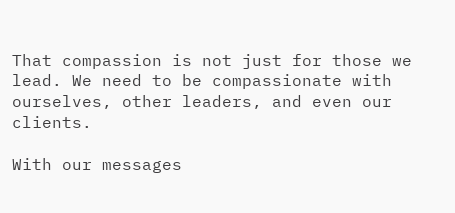That compassion is not just for those we lead. We need to be compassionate with ourselves, other leaders, and even our clients.

With our messages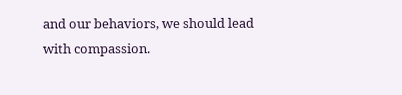and our behaviors, we should lead with compassion.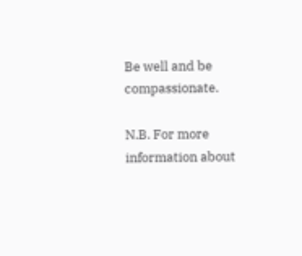Be well and be compassionate.

N.B. For more information about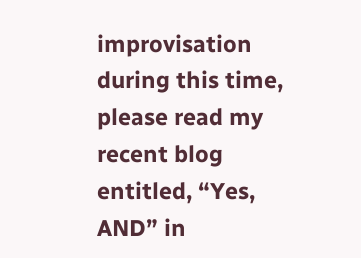improvisation during this time, please read my recent blog entitled, “Yes, AND” in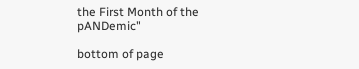the First Month of the pANDemic"

bottom of page